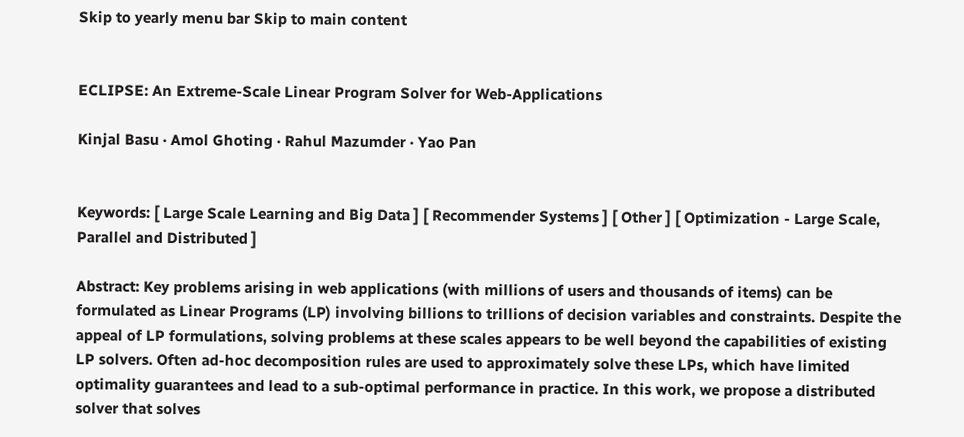Skip to yearly menu bar Skip to main content


ECLIPSE: An Extreme-Scale Linear Program Solver for Web-Applications

Kinjal Basu · Amol Ghoting · Rahul Mazumder · Yao Pan


Keywords: [ Large Scale Learning and Big Data ] [ Recommender Systems ] [ Other ] [ Optimization - Large Scale, Parallel and Distributed ]

Abstract: Key problems arising in web applications (with millions of users and thousands of items) can be formulated as Linear Programs (LP) involving billions to trillions of decision variables and constraints. Despite the appeal of LP formulations, solving problems at these scales appears to be well beyond the capabilities of existing LP solvers. Often ad-hoc decomposition rules are used to approximately solve these LPs, which have limited optimality guarantees and lead to a sub-optimal performance in practice. In this work, we propose a distributed solver that solves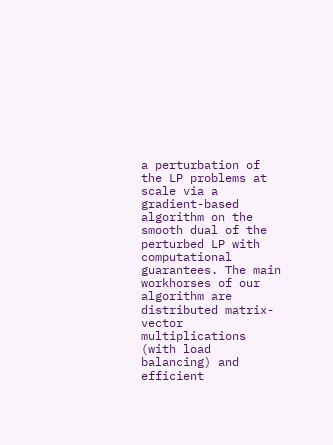a perturbation of the LP problems at scale via a gradient-based algorithm on the smooth dual of the perturbed LP with computational guarantees. The main workhorses of our algorithm are distributed matrix-vector multiplications (with load balancing) and efficient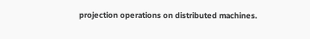projection operations on distributed machines.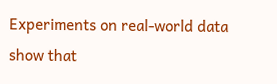Experiments on real-world data show that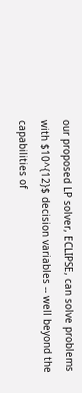our proposed LP solver, ECLIPSE, can solve problems with $10^{12}$ decision variables -- well beyond the capabilities of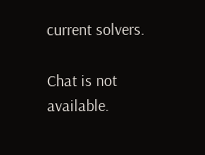current solvers.

Chat is not available.